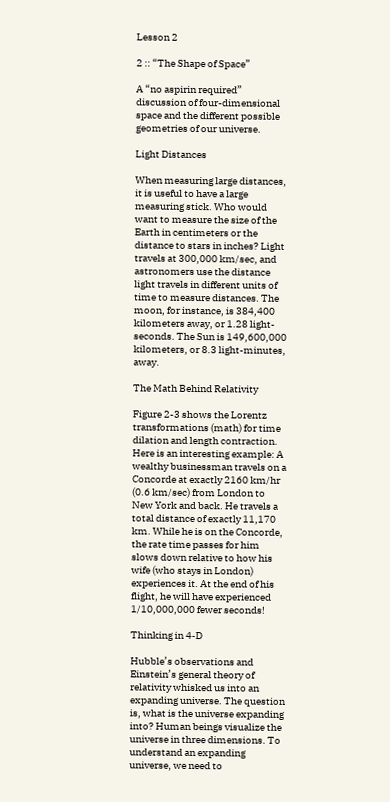Lesson 2

2 :: “The Shape of Space”

A “no aspirin required” discussion of four-dimensional space and the different possible geometries of our universe.

Light Distances

When measuring large distances, it is useful to have a large measuring stick. Who would want to measure the size of the Earth in centimeters or the distance to stars in inches? Light travels at 300,000 km/sec, and astronomers use the distance light travels in different units of time to measure distances. The moon, for instance, is 384,400 kilometers away, or 1.28 light-seconds. The Sun is 149,600,000 kilometers, or 8.3 light-minutes, away.

The Math Behind Relativity

Figure 2-3 shows the Lorentz transformations (math) for time dilation and length contraction. Here is an interesting example: A wealthy businessman travels on a Concorde at exactly 2160 km/hr (0.6 km/sec) from London to New York and back. He travels a total distance of exactly 11,170 km. While he is on the Concorde, the rate time passes for him slows down relative to how his wife (who stays in London) experiences it. At the end of his flight, he will have experienced 1/10,000,000 fewer seconds!

Thinking in 4-D

Hubble’s observations and Einstein’s general theory of relativity whisked us into an expanding universe. The question is, what is the universe expanding into? Human beings visualize the universe in three dimensions. To understand an expanding universe, we need to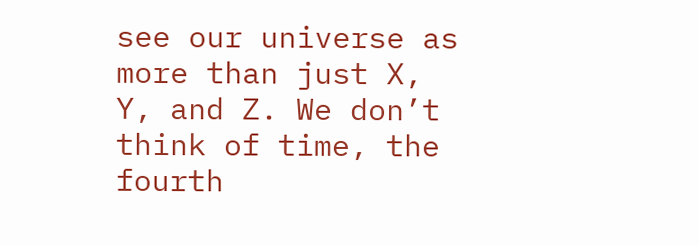see our universe as more than just X, Y, and Z. We don’t think of time, the fourth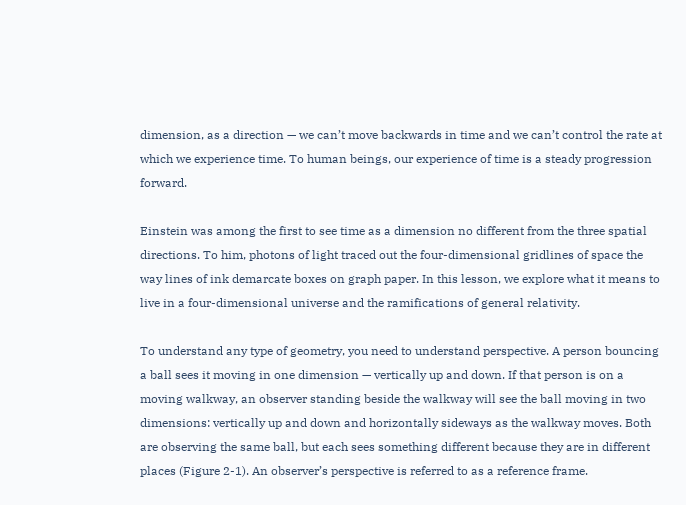dimension, as a direction — we can’t move backwards in time and we can’t control the rate at which we experience time. To human beings, our experience of time is a steady progression forward.

Einstein was among the first to see time as a dimension no different from the three spatial directions. To him, photons of light traced out the four-dimensional gridlines of space the way lines of ink demarcate boxes on graph paper. In this lesson, we explore what it means to live in a four-dimensional universe and the ramifications of general relativity.

To understand any type of geometry, you need to understand perspective. A person bouncing a ball sees it moving in one dimension — vertically up and down. If that person is on a moving walkway, an observer standing beside the walkway will see the ball moving in two dimensions: vertically up and down and horizontally sideways as the walkway moves. Both are observing the same ball, but each sees something different because they are in different places (Figure 2-1). An observer’s perspective is referred to as a reference frame.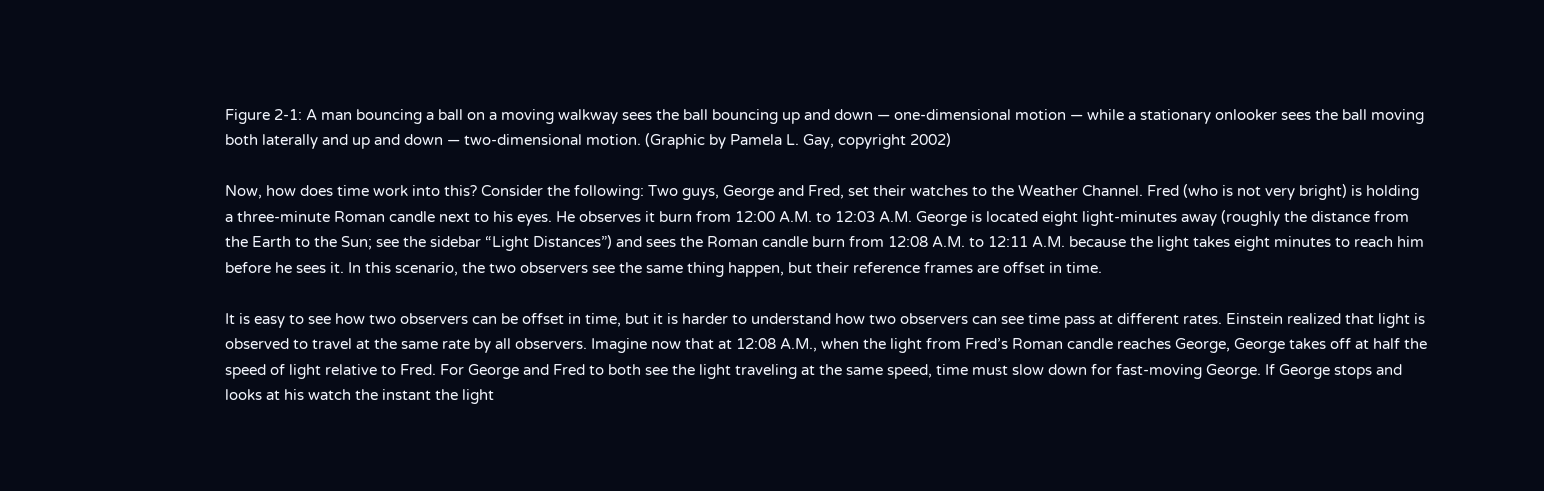Figure 2-1: A man bouncing a ball on a moving walkway sees the ball bouncing up and down — one-dimensional motion — while a stationary onlooker sees the ball moving both laterally and up and down — two-dimensional motion. (Graphic by Pamela L. Gay, copyright 2002)

Now, how does time work into this? Consider the following: Two guys, George and Fred, set their watches to the Weather Channel. Fred (who is not very bright) is holding a three-minute Roman candle next to his eyes. He observes it burn from 12:00 A.M. to 12:03 A.M. George is located eight light-minutes away (roughly the distance from the Earth to the Sun; see the sidebar “Light Distances”) and sees the Roman candle burn from 12:08 A.M. to 12:11 A.M. because the light takes eight minutes to reach him before he sees it. In this scenario, the two observers see the same thing happen, but their reference frames are offset in time.

It is easy to see how two observers can be offset in time, but it is harder to understand how two observers can see time pass at different rates. Einstein realized that light is observed to travel at the same rate by all observers. Imagine now that at 12:08 A.M., when the light from Fred’s Roman candle reaches George, George takes off at half the speed of light relative to Fred. For George and Fred to both see the light traveling at the same speed, time must slow down for fast-moving George. If George stops and looks at his watch the instant the light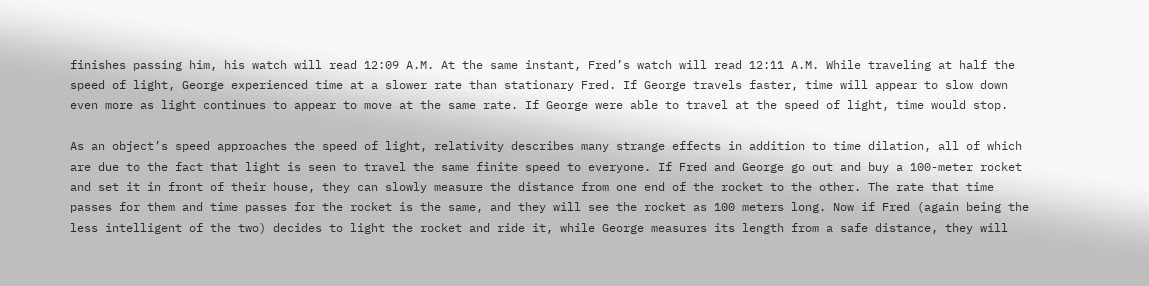finishes passing him, his watch will read 12:09 A.M. At the same instant, Fred’s watch will read 12:11 A.M. While traveling at half the speed of light, George experienced time at a slower rate than stationary Fred. If George travels faster, time will appear to slow down even more as light continues to appear to move at the same rate. If George were able to travel at the speed of light, time would stop.

As an object’s speed approaches the speed of light, relativity describes many strange effects in addition to time dilation, all of which are due to the fact that light is seen to travel the same finite speed to everyone. If Fred and George go out and buy a 100-meter rocket and set it in front of their house, they can slowly measure the distance from one end of the rocket to the other. The rate that time passes for them and time passes for the rocket is the same, and they will see the rocket as 100 meters long. Now if Fred (again being the less intelligent of the two) decides to light the rocket and ride it, while George measures its length from a safe distance, they will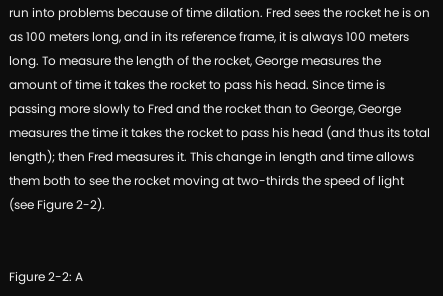run into problems because of time dilation. Fred sees the rocket he is on as 100 meters long, and in its reference frame, it is always 100 meters long. To measure the length of the rocket, George measures the amount of time it takes the rocket to pass his head. Since time is passing more slowly to Fred and the rocket than to George, George measures the time it takes the rocket to pass his head (and thus its total length); then Fred measures it. This change in length and time allows them both to see the rocket moving at two-thirds the speed of light (see Figure 2-2).


Figure 2-2: A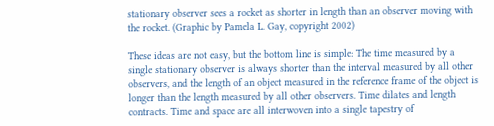stationary observer sees a rocket as shorter in length than an observer moving with the rocket. (Graphic by Pamela L. Gay, copyright 2002)

These ideas are not easy, but the bottom line is simple: The time measured by a single stationary observer is always shorter than the interval measured by all other observers, and the length of an object measured in the reference frame of the object is longer than the length measured by all other observers. Time dilates and length contracts. Time and space are all interwoven into a single tapestry of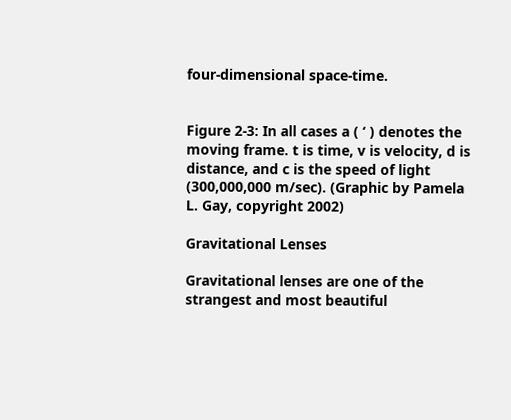four-dimensional space-time.


Figure 2-3: In all cases a ( ‘ ) denotes the moving frame. t is time, v is velocity, d is distance, and c is the speed of light (300,000,000 m/sec). (Graphic by Pamela L. Gay, copyright 2002)

Gravitational Lenses

Gravitational lenses are one of the strangest and most beautiful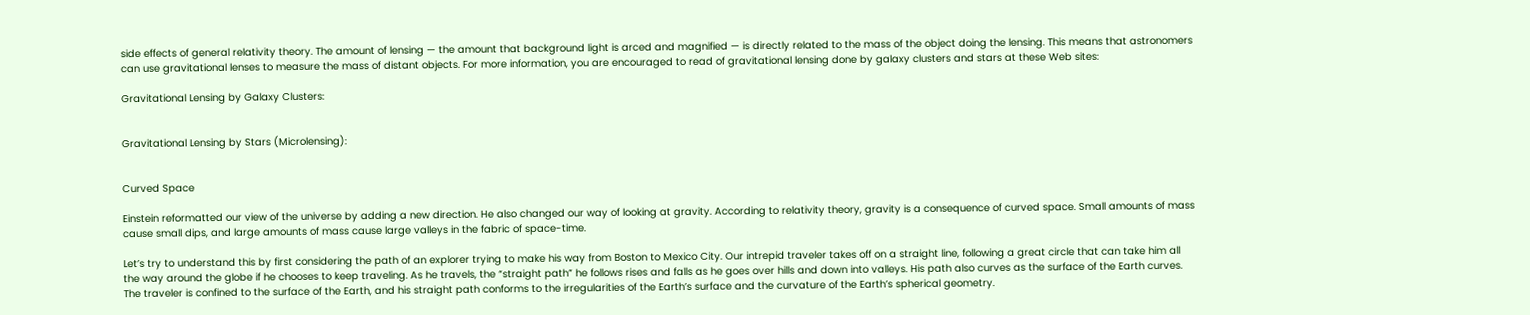side effects of general relativity theory. The amount of lensing — the amount that background light is arced and magnified — is directly related to the mass of the object doing the lensing. This means that astronomers can use gravitational lenses to measure the mass of distant objects. For more information, you are encouraged to read of gravitational lensing done by galaxy clusters and stars at these Web sites:

Gravitational Lensing by Galaxy Clusters:


Gravitational Lensing by Stars (Microlensing):


Curved Space

Einstein reformatted our view of the universe by adding a new direction. He also changed our way of looking at gravity. According to relativity theory, gravity is a consequence of curved space. Small amounts of mass cause small dips, and large amounts of mass cause large valleys in the fabric of space-time.

Let’s try to understand this by first considering the path of an explorer trying to make his way from Boston to Mexico City. Our intrepid traveler takes off on a straight line, following a great circle that can take him all the way around the globe if he chooses to keep traveling. As he travels, the “straight path” he follows rises and falls as he goes over hills and down into valleys. His path also curves as the surface of the Earth curves. The traveler is confined to the surface of the Earth, and his straight path conforms to the irregularities of the Earth’s surface and the curvature of the Earth’s spherical geometry.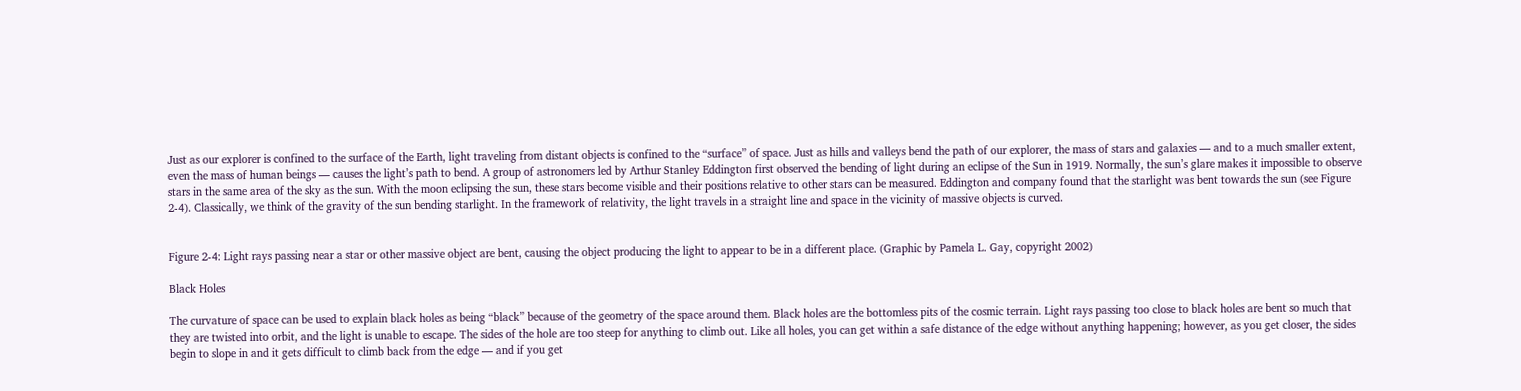Just as our explorer is confined to the surface of the Earth, light traveling from distant objects is confined to the “surface” of space. Just as hills and valleys bend the path of our explorer, the mass of stars and galaxies — and to a much smaller extent, even the mass of human beings — causes the light’s path to bend. A group of astronomers led by Arthur Stanley Eddington first observed the bending of light during an eclipse of the Sun in 1919. Normally, the sun’s glare makes it impossible to observe stars in the same area of the sky as the sun. With the moon eclipsing the sun, these stars become visible and their positions relative to other stars can be measured. Eddington and company found that the starlight was bent towards the sun (see Figure 2-4). Classically, we think of the gravity of the sun bending starlight. In the framework of relativity, the light travels in a straight line and space in the vicinity of massive objects is curved.


Figure 2-4: Light rays passing near a star or other massive object are bent, causing the object producing the light to appear to be in a different place. (Graphic by Pamela L. Gay, copyright 2002)

Black Holes

The curvature of space can be used to explain black holes as being “black” because of the geometry of the space around them. Black holes are the bottomless pits of the cosmic terrain. Light rays passing too close to black holes are bent so much that they are twisted into orbit, and the light is unable to escape. The sides of the hole are too steep for anything to climb out. Like all holes, you can get within a safe distance of the edge without anything happening; however, as you get closer, the sides begin to slope in and it gets difficult to climb back from the edge — and if you get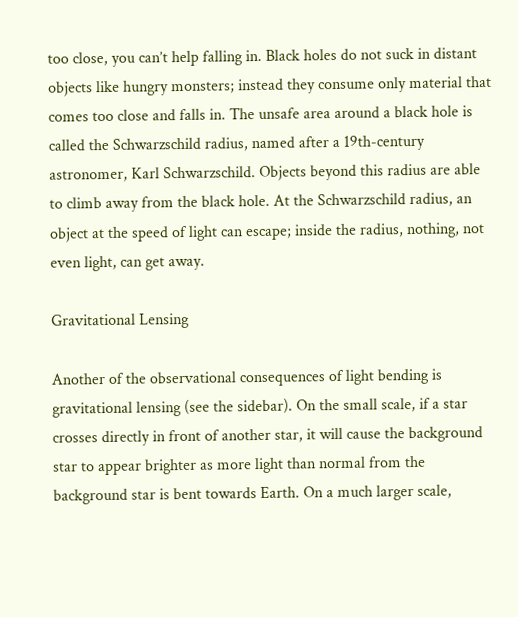too close, you can’t help falling in. Black holes do not suck in distant objects like hungry monsters; instead they consume only material that comes too close and falls in. The unsafe area around a black hole is called the Schwarzschild radius, named after a 19th-century astronomer, Karl Schwarzschild. Objects beyond this radius are able to climb away from the black hole. At the Schwarzschild radius, an object at the speed of light can escape; inside the radius, nothing, not even light, can get away.

Gravitational Lensing

Another of the observational consequences of light bending is gravitational lensing (see the sidebar). On the small scale, if a star crosses directly in front of another star, it will cause the background star to appear brighter as more light than normal from the background star is bent towards Earth. On a much larger scale,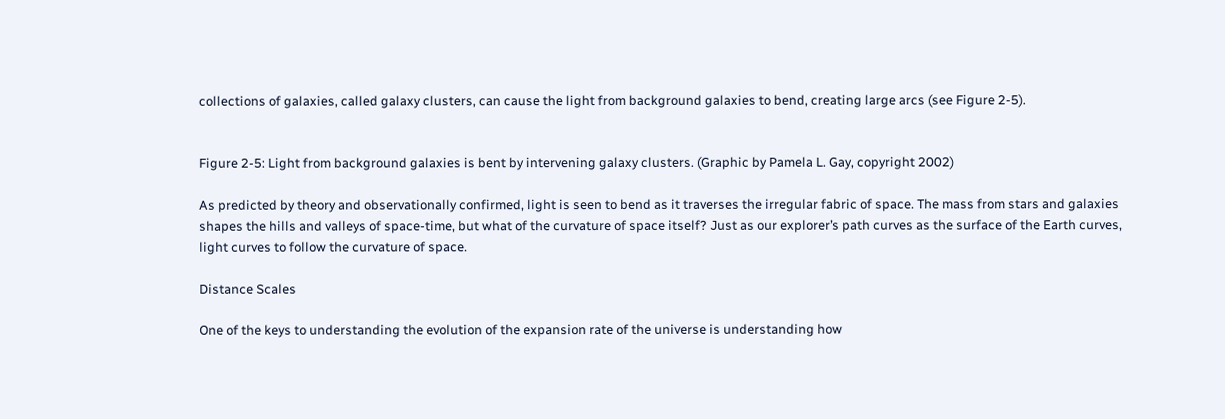collections of galaxies, called galaxy clusters, can cause the light from background galaxies to bend, creating large arcs (see Figure 2-5).


Figure 2-5: Light from background galaxies is bent by intervening galaxy clusters. (Graphic by Pamela L. Gay, copyright 2002)

As predicted by theory and observationally confirmed, light is seen to bend as it traverses the irregular fabric of space. The mass from stars and galaxies shapes the hills and valleys of space-time, but what of the curvature of space itself? Just as our explorer’s path curves as the surface of the Earth curves, light curves to follow the curvature of space.

Distance Scales

One of the keys to understanding the evolution of the expansion rate of the universe is understanding how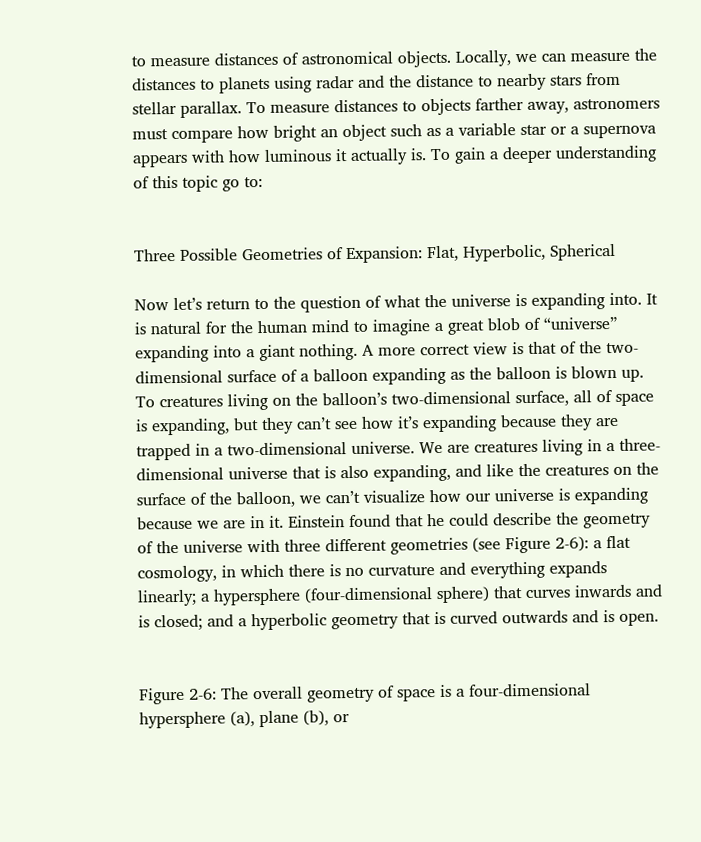to measure distances of astronomical objects. Locally, we can measure the distances to planets using radar and the distance to nearby stars from stellar parallax. To measure distances to objects farther away, astronomers must compare how bright an object such as a variable star or a supernova appears with how luminous it actually is. To gain a deeper understanding of this topic go to:


Three Possible Geometries of Expansion: Flat, Hyperbolic, Spherical

Now let’s return to the question of what the universe is expanding into. It is natural for the human mind to imagine a great blob of “universe” expanding into a giant nothing. A more correct view is that of the two-dimensional surface of a balloon expanding as the balloon is blown up. To creatures living on the balloon’s two-dimensional surface, all of space is expanding, but they can’t see how it’s expanding because they are trapped in a two-dimensional universe. We are creatures living in a three-dimensional universe that is also expanding, and like the creatures on the surface of the balloon, we can’t visualize how our universe is expanding because we are in it. Einstein found that he could describe the geometry of the universe with three different geometries (see Figure 2-6): a flat cosmology, in which there is no curvature and everything expands linearly; a hypersphere (four-dimensional sphere) that curves inwards and is closed; and a hyperbolic geometry that is curved outwards and is open.


Figure 2-6: The overall geometry of space is a four-dimensional hypersphere (a), plane (b), or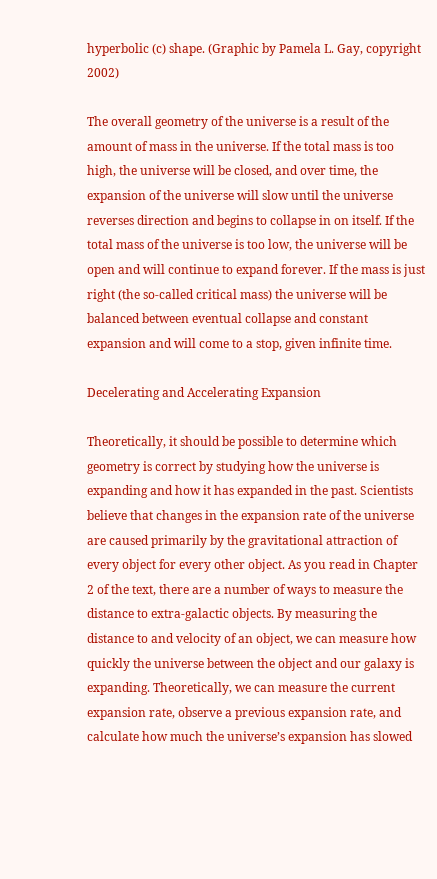hyperbolic (c) shape. (Graphic by Pamela L. Gay, copyright 2002)

The overall geometry of the universe is a result of the amount of mass in the universe. If the total mass is too high, the universe will be closed, and over time, the expansion of the universe will slow until the universe reverses direction and begins to collapse in on itself. If the total mass of the universe is too low, the universe will be open and will continue to expand forever. If the mass is just right (the so-called critical mass) the universe will be balanced between eventual collapse and constant expansion and will come to a stop, given infinite time.

Decelerating and Accelerating Expansion

Theoretically, it should be possible to determine which geometry is correct by studying how the universe is expanding and how it has expanded in the past. Scientists believe that changes in the expansion rate of the universe are caused primarily by the gravitational attraction of every object for every other object. As you read in Chapter 2 of the text, there are a number of ways to measure the distance to extra-galactic objects. By measuring the distance to and velocity of an object, we can measure how quickly the universe between the object and our galaxy is expanding. Theoretically, we can measure the current expansion rate, observe a previous expansion rate, and calculate how much the universe’s expansion has slowed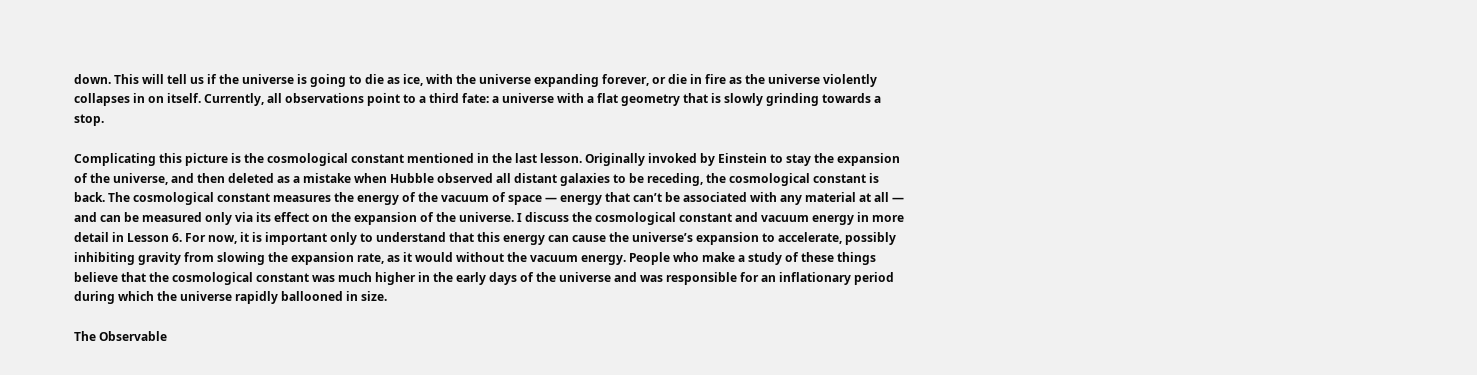down. This will tell us if the universe is going to die as ice, with the universe expanding forever, or die in fire as the universe violently collapses in on itself. Currently, all observations point to a third fate: a universe with a flat geometry that is slowly grinding towards a stop.

Complicating this picture is the cosmological constant mentioned in the last lesson. Originally invoked by Einstein to stay the expansion of the universe, and then deleted as a mistake when Hubble observed all distant galaxies to be receding, the cosmological constant is back. The cosmological constant measures the energy of the vacuum of space — energy that can’t be associated with any material at all — and can be measured only via its effect on the expansion of the universe. I discuss the cosmological constant and vacuum energy in more detail in Lesson 6. For now, it is important only to understand that this energy can cause the universe’s expansion to accelerate, possibly inhibiting gravity from slowing the expansion rate, as it would without the vacuum energy. People who make a study of these things believe that the cosmological constant was much higher in the early days of the universe and was responsible for an inflationary period during which the universe rapidly ballooned in size.

The Observable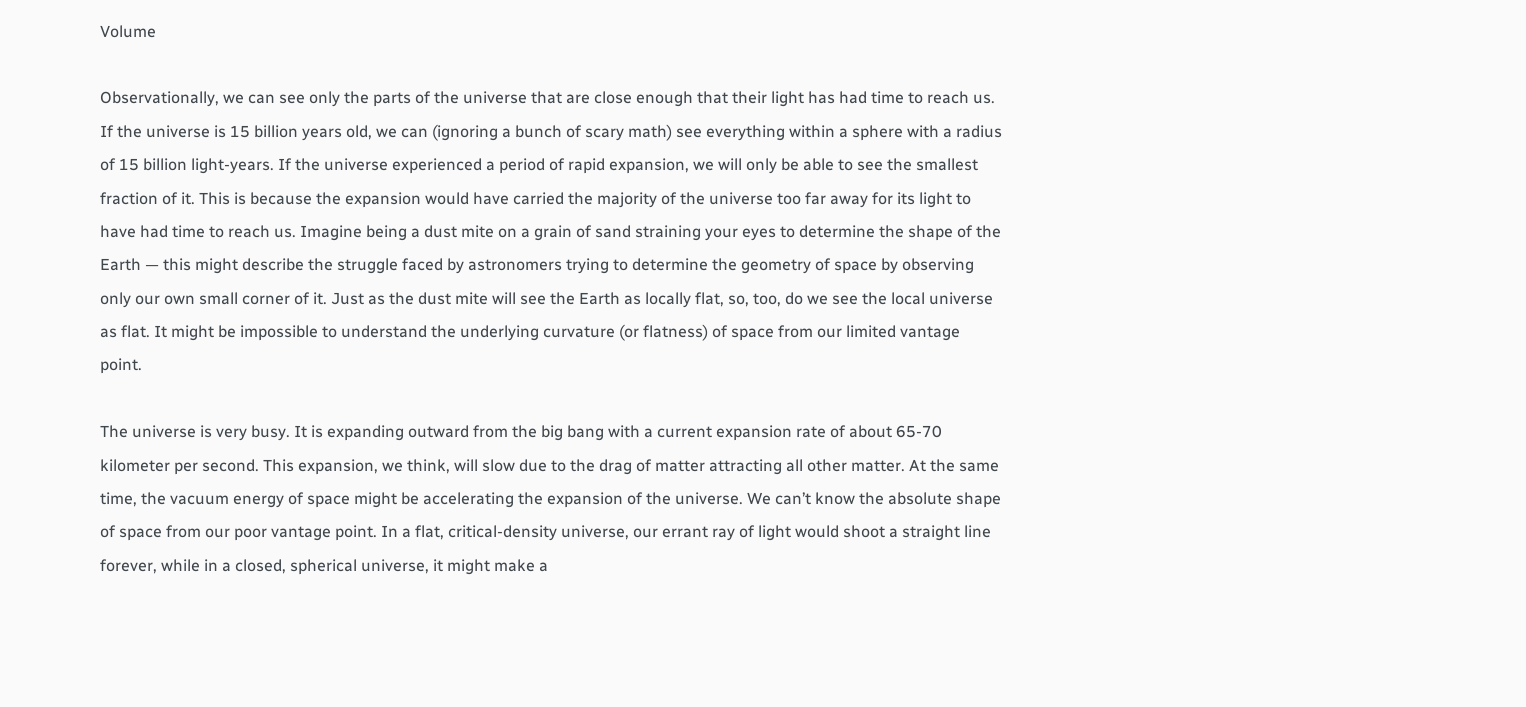Volume

Observationally, we can see only the parts of the universe that are close enough that their light has had time to reach us. If the universe is 15 billion years old, we can (ignoring a bunch of scary math) see everything within a sphere with a radius of 15 billion light-years. If the universe experienced a period of rapid expansion, we will only be able to see the smallest fraction of it. This is because the expansion would have carried the majority of the universe too far away for its light to have had time to reach us. Imagine being a dust mite on a grain of sand straining your eyes to determine the shape of the Earth — this might describe the struggle faced by astronomers trying to determine the geometry of space by observing only our own small corner of it. Just as the dust mite will see the Earth as locally flat, so, too, do we see the local universe as flat. It might be impossible to understand the underlying curvature (or flatness) of space from our limited vantage point.

The universe is very busy. It is expanding outward from the big bang with a current expansion rate of about 65-70 kilometer per second. This expansion, we think, will slow due to the drag of matter attracting all other matter. At the same time, the vacuum energy of space might be accelerating the expansion of the universe. We can’t know the absolute shape of space from our poor vantage point. In a flat, critical-density universe, our errant ray of light would shoot a straight line forever, while in a closed, spherical universe, it might make a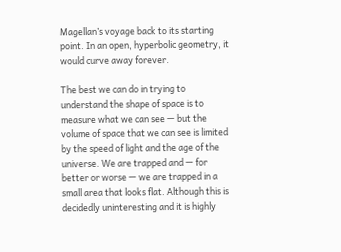Magellan’s voyage back to its starting point. In an open, hyperbolic geometry, it would curve away forever.

The best we can do in trying to understand the shape of space is to measure what we can see — but the volume of space that we can see is limited by the speed of light and the age of the universe. We are trapped and — for better or worse — we are trapped in a small area that looks flat. Although this is decidedly uninteresting and it is highly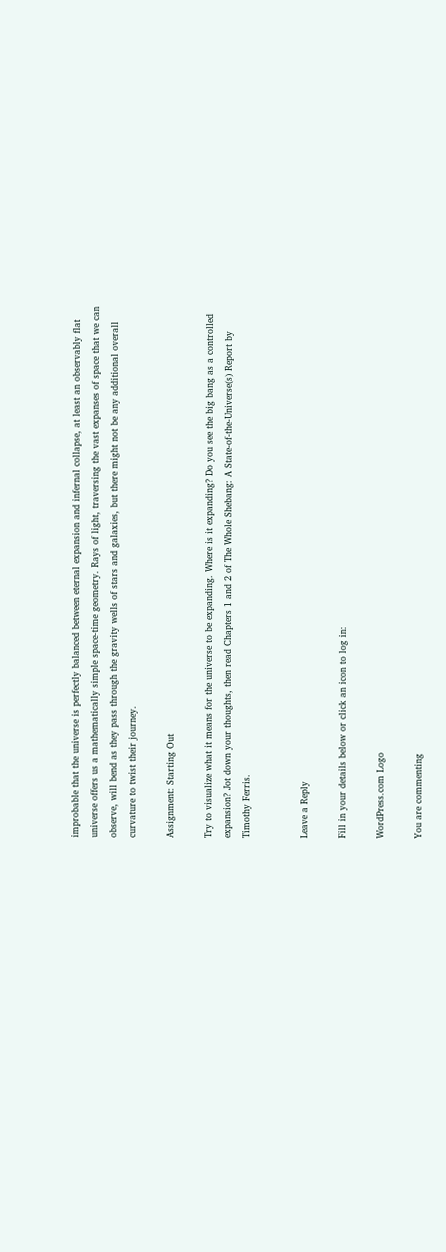improbable that the universe is perfectly balanced between eternal expansion and infernal collapse, at least an observably flat universe offers us a mathematically simple space-time geometry. Rays of light, traversing the vast expanses of space that we can observe, will bend as they pass through the gravity wells of stars and galaxies, but there might not be any additional overall curvature to twist their journey.

Assignment: Starting Out

Try to visualize what it means for the universe to be expanding. Where is it expanding? Do you see the big bang as a controlled expansion? Jot down your thoughts, then read Chapters 1 and 2 of The Whole Shebang: A State-of-the-Universe(s) Report by Timothy Ferris.


Leave a Reply

Fill in your details below or click an icon to log in:

WordPress.com Logo

You are commenting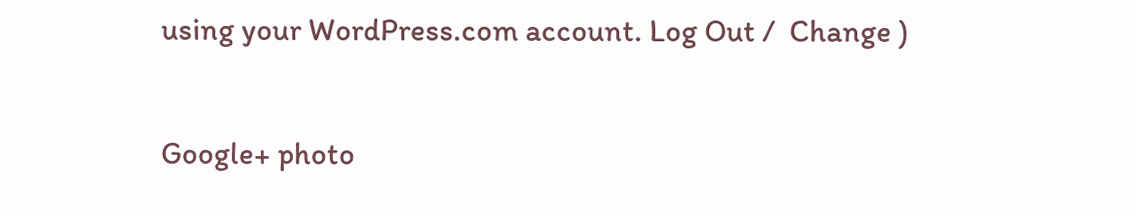using your WordPress.com account. Log Out /  Change )

Google+ photo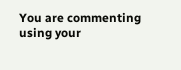You are commenting using your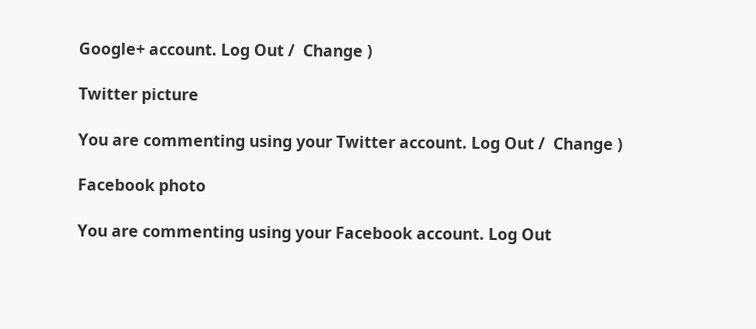Google+ account. Log Out /  Change )

Twitter picture

You are commenting using your Twitter account. Log Out /  Change )

Facebook photo

You are commenting using your Facebook account. Log Out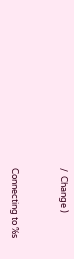/  Change )


Connecting to %s